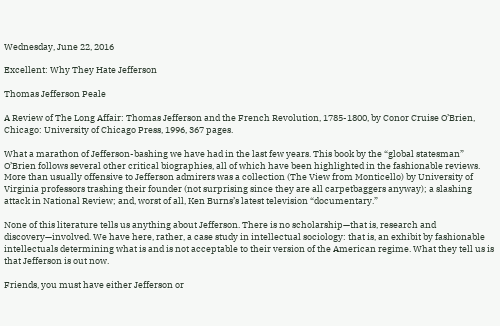Wednesday, June 22, 2016

Excellent: Why They Hate Jefferson

Thomas Jefferson Peale

A Review of The Long Affair: Thomas Jefferson and the French Revolution, 1785-1800, by Conor Cruise O’Brien, Chicago: University of Chicago Press, 1996, 367 pages.

What a marathon of Jefferson-bashing we have had in the last few years. This book by the “global statesman” O’Brien follows several other critical biographies, all of which have been highlighted in the fashionable reviews. More than usually offensive to Jefferson admirers was a collection (The View from Monticello) by University of Virginia professors trashing their founder (not surprising since they are all carpetbaggers anyway); a slashing attack in National Review; and, worst of all, Ken Burns’s latest television “documentary.”

None of this literature tells us anything about Jefferson. There is no scholarship—that is, research and discovery—involved. We have here, rather, a case study in intellectual sociology: that is, an exhibit by fashionable intellectuals determining what is and is not acceptable to their version of the American regime. What they tell us is that Jefferson is out now.

Friends, you must have either Jefferson or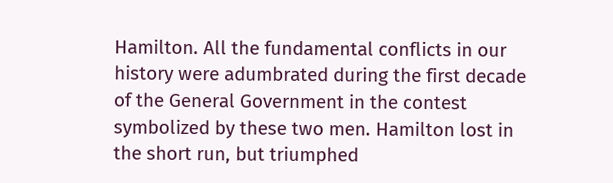Hamilton. All the fundamental conflicts in our history were adumbrated during the first decade of the General Government in the contest symbolized by these two men. Hamilton lost in the short run, but triumphed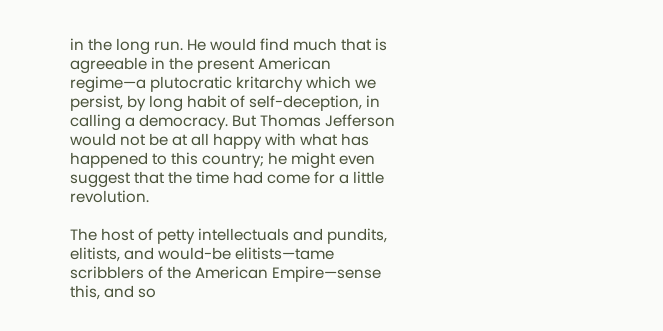in the long run. He would find much that is agreeable in the present American regime—a plutocratic kritarchy which we persist, by long habit of self-deception, in calling a democracy. But Thomas Jefferson would not be at all happy with what has happened to this country; he might even suggest that the time had come for a little revolution.

The host of petty intellectuals and pundits, elitists, and would-be elitists—tame scribblers of the American Empire—sense this, and so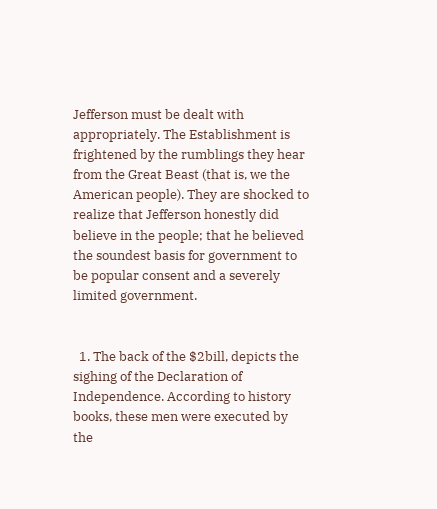Jefferson must be dealt with appropriately. The Establishment is frightened by the rumblings they hear from the Great Beast (that is, we the American people). They are shocked to realize that Jefferson honestly did believe in the people; that he believed the soundest basis for government to be popular consent and a severely limited government.


  1. The back of the $2bill, depicts the sighing of the Declaration of Independence. According to history books, these men were executed by the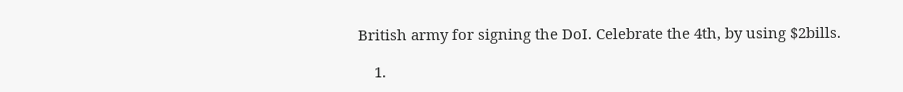British army for signing the DoI. Celebrate the 4th, by using $2bills.

    1.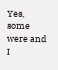Yes, some were and I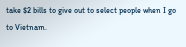take $2 bills to give out to select people when I go to Vietnam.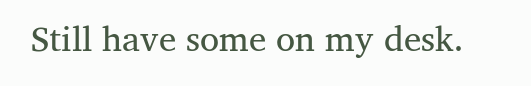Still have some on my desk.